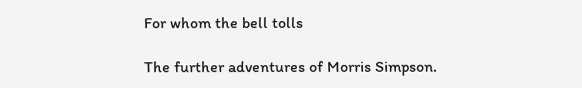For whom the bell tolls

The further adventures of Morris Simpson.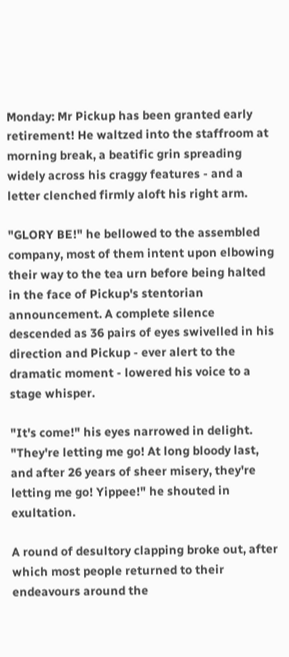Monday: Mr Pickup has been granted early retirement! He waltzed into the staffroom at morning break, a beatific grin spreading widely across his craggy features - and a letter clenched firmly aloft his right arm.

"GLORY BE!" he bellowed to the assembled company, most of them intent upon elbowing their way to the tea urn before being halted in the face of Pickup's stentorian announcement. A complete silence descended as 36 pairs of eyes swivelled in his direction and Pickup - ever alert to the dramatic moment - lowered his voice to a stage whisper.

"It's come!" his eyes narrowed in delight. "They're letting me go! At long bloody last, and after 26 years of sheer misery, they're letting me go! Yippee!" he shouted in exultation.

A round of desultory clapping broke out, after which most people returned to their endeavours around the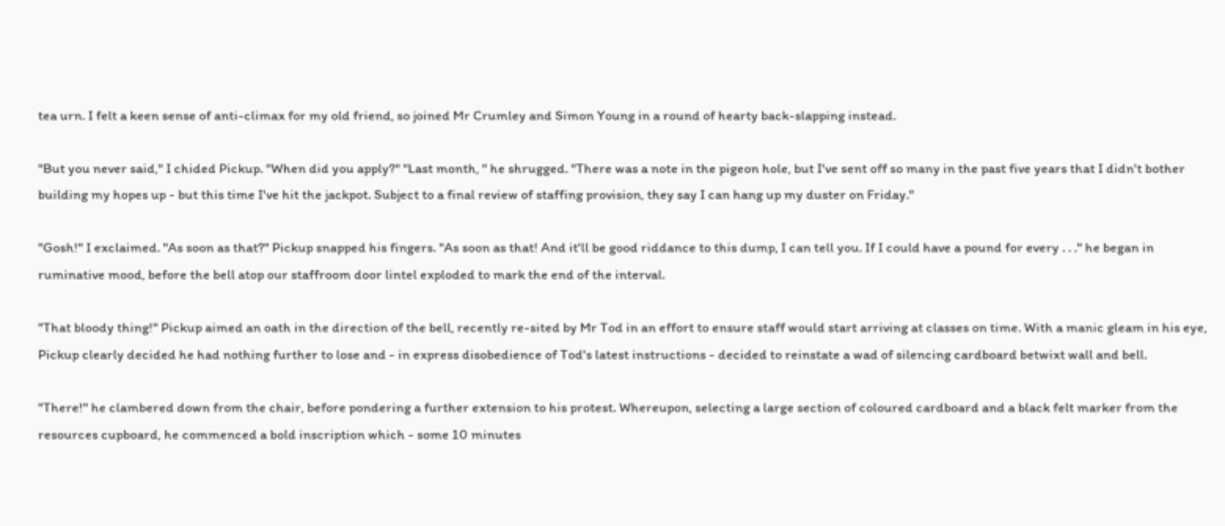tea urn. I felt a keen sense of anti-climax for my old friend, so joined Mr Crumley and Simon Young in a round of hearty back-slapping instead.

"But you never said," I chided Pickup. "When did you apply?" "Last month, " he shrugged. "There was a note in the pigeon hole, but I've sent off so many in the past five years that I didn't bother building my hopes up - but this time I've hit the jackpot. Subject to a final review of staffing provision, they say I can hang up my duster on Friday."

"Gosh!" I exclaimed. "As soon as that?" Pickup snapped his fingers. "As soon as that! And it'll be good riddance to this dump, I can tell you. If I could have a pound for every . . ." he began in ruminative mood, before the bell atop our staffroom door lintel exploded to mark the end of the interval.

"That bloody thing!" Pickup aimed an oath in the direction of the bell, recently re-sited by Mr Tod in an effort to ensure staff would start arriving at classes on time. With a manic gleam in his eye, Pickup clearly decided he had nothing further to lose and - in express disobedience of Tod's latest instructions - decided to reinstate a wad of silencing cardboard betwixt wall and bell.

"There!" he clambered down from the chair, before pondering a further extension to his protest. Whereupon, selecting a large section of coloured cardboard and a black felt marker from the resources cupboard, he commenced a bold inscription which - some 10 minutes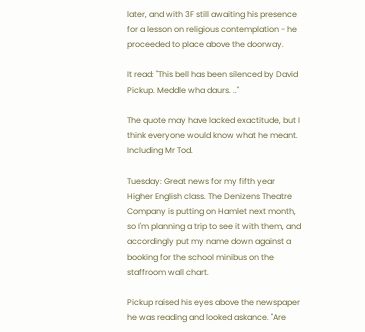later, and with 3F still awaiting his presence for a lesson on religious contemplation - he proceeded to place above the doorway.

It read: "This bell has been silenced by David Pickup. Meddle wha daurs. .."

The quote may have lacked exactitude, but I think everyone would know what he meant. Including Mr Tod.

Tuesday: Great news for my fifth year Higher English class. The Denizens Theatre Company is putting on Hamlet next month, so I'm planning a trip to see it with them, and accordingly put my name down against a booking for the school minibus on the staffroom wall chart.

Pickup raised his eyes above the newspaper he was reading and looked askance. "Are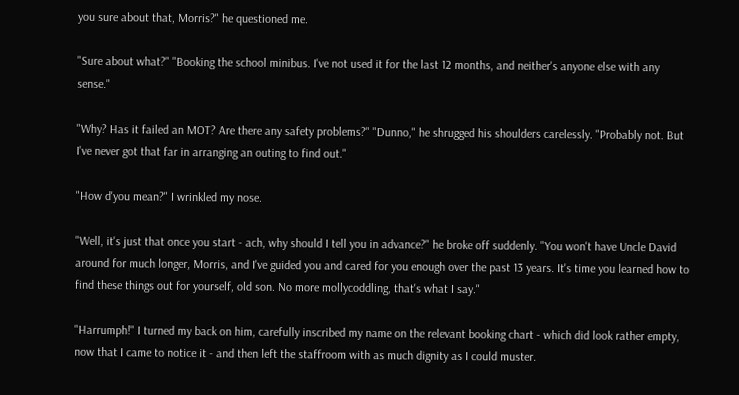you sure about that, Morris?" he questioned me.

"Sure about what?" "Booking the school minibus. I've not used it for the last 12 months, and neither's anyone else with any sense."

"Why? Has it failed an MOT? Are there any safety problems?" "Dunno," he shrugged his shoulders carelessly. "Probably not. But I've never got that far in arranging an outing to find out."

"How d'you mean?" I wrinkled my nose.

"Well, it's just that once you start - ach, why should I tell you in advance?" he broke off suddenly. "You won't have Uncle David around for much longer, Morris, and I've guided you and cared for you enough over the past 13 years. It's time you learned how to find these things out for yourself, old son. No more mollycoddling, that's what I say."

"Harrumph!" I turned my back on him, carefully inscribed my name on the relevant booking chart - which did look rather empty, now that I came to notice it - and then left the staffroom with as much dignity as I could muster.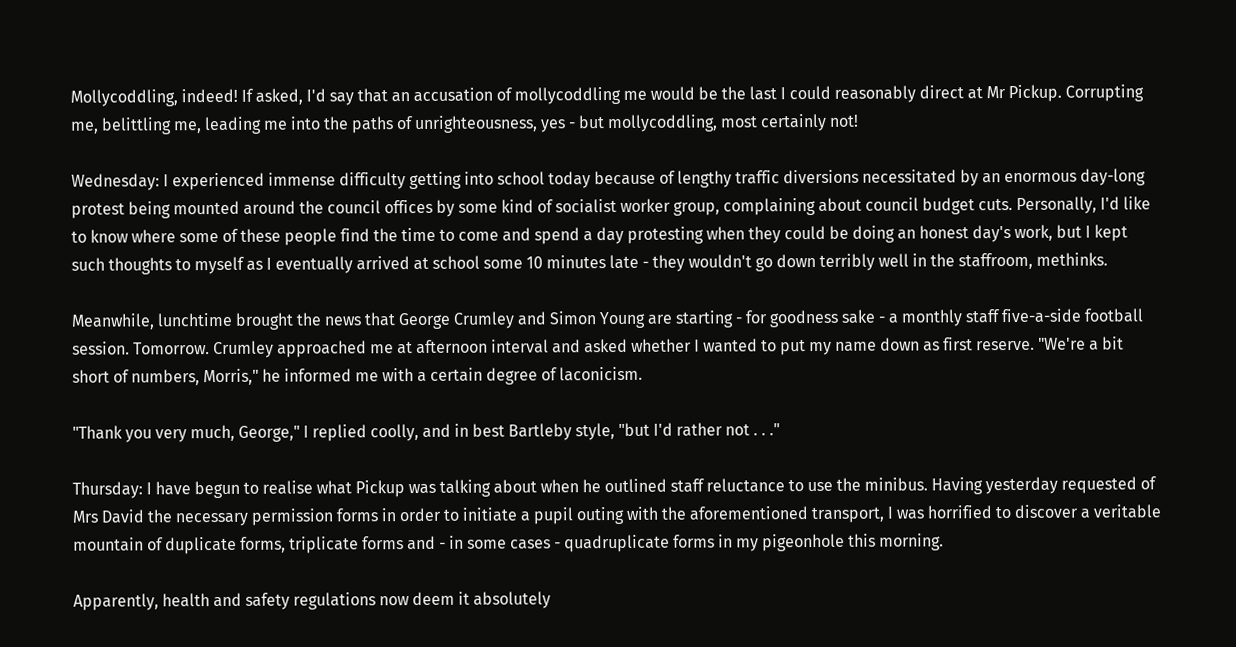Mollycoddling, indeed! If asked, I'd say that an accusation of mollycoddling me would be the last I could reasonably direct at Mr Pickup. Corrupting me, belittling me, leading me into the paths of unrighteousness, yes - but mollycoddling, most certainly not!

Wednesday: I experienced immense difficulty getting into school today because of lengthy traffic diversions necessitated by an enormous day-long protest being mounted around the council offices by some kind of socialist worker group, complaining about council budget cuts. Personally, I'd like to know where some of these people find the time to come and spend a day protesting when they could be doing an honest day's work, but I kept such thoughts to myself as I eventually arrived at school some 10 minutes late - they wouldn't go down terribly well in the staffroom, methinks.

Meanwhile, lunchtime brought the news that George Crumley and Simon Young are starting - for goodness sake - a monthly staff five-a-side football session. Tomorrow. Crumley approached me at afternoon interval and asked whether I wanted to put my name down as first reserve. "We're a bit short of numbers, Morris," he informed me with a certain degree of laconicism.

"Thank you very much, George," I replied coolly, and in best Bartleby style, "but I'd rather not . . ."

Thursday: I have begun to realise what Pickup was talking about when he outlined staff reluctance to use the minibus. Having yesterday requested of Mrs David the necessary permission forms in order to initiate a pupil outing with the aforementioned transport, I was horrified to discover a veritable mountain of duplicate forms, triplicate forms and - in some cases - quadruplicate forms in my pigeonhole this morning.

Apparently, health and safety regulations now deem it absolutely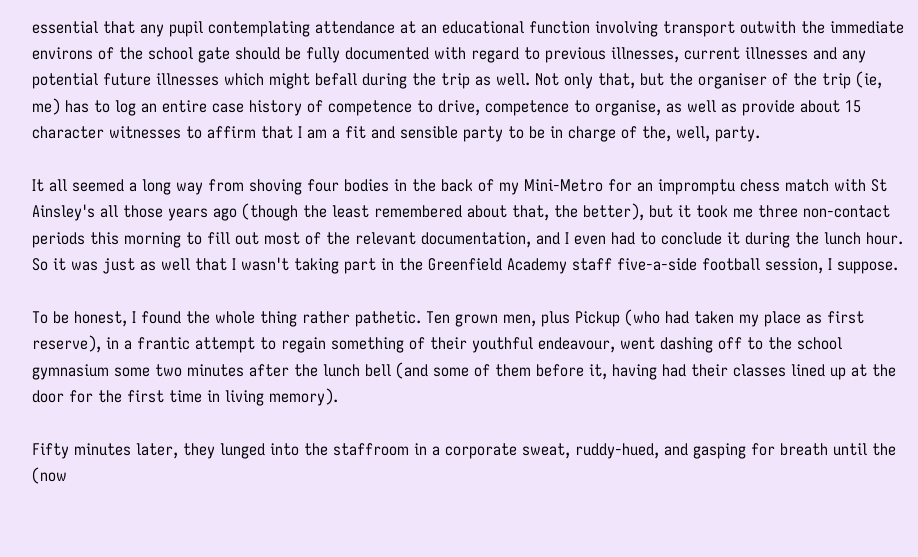essential that any pupil contemplating attendance at an educational function involving transport outwith the immediate environs of the school gate should be fully documented with regard to previous illnesses, current illnesses and any potential future illnesses which might befall during the trip as well. Not only that, but the organiser of the trip (ie, me) has to log an entire case history of competence to drive, competence to organise, as well as provide about 15 character witnesses to affirm that I am a fit and sensible party to be in charge of the, well, party.

It all seemed a long way from shoving four bodies in the back of my Mini-Metro for an impromptu chess match with St Ainsley's all those years ago (though the least remembered about that, the better), but it took me three non-contact periods this morning to fill out most of the relevant documentation, and I even had to conclude it during the lunch hour. So it was just as well that I wasn't taking part in the Greenfield Academy staff five-a-side football session, I suppose.

To be honest, I found the whole thing rather pathetic. Ten grown men, plus Pickup (who had taken my place as first reserve), in a frantic attempt to regain something of their youthful endeavour, went dashing off to the school gymnasium some two minutes after the lunch bell (and some of them before it, having had their classes lined up at the door for the first time in living memory).

Fifty minutes later, they lunged into the staffroom in a corporate sweat, ruddy-hued, and gasping for breath until the (now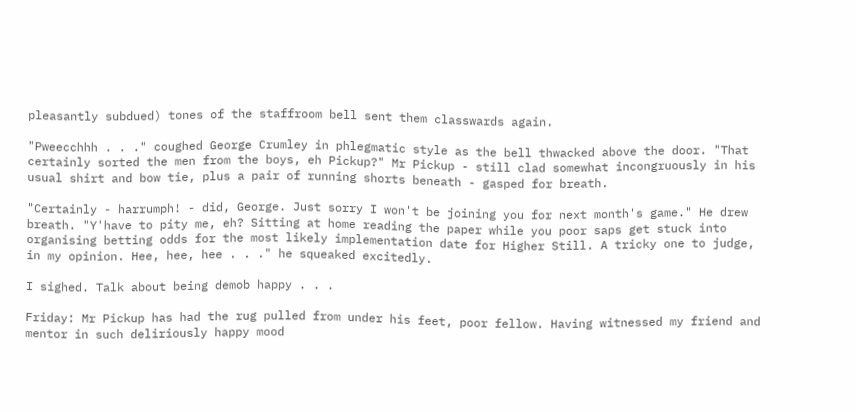pleasantly subdued) tones of the staffroom bell sent them classwards again.

"Pweecchhh . . ." coughed George Crumley in phlegmatic style as the bell thwacked above the door. "That certainly sorted the men from the boys, eh Pickup?" Mr Pickup - still clad somewhat incongruously in his usual shirt and bow tie, plus a pair of running shorts beneath - gasped for breath.

"Certainly - harrumph! - did, George. Just sorry I won't be joining you for next month's game." He drew breath. "Y'have to pity me, eh? Sitting at home reading the paper while you poor saps get stuck into organising betting odds for the most likely implementation date for Higher Still. A tricky one to judge, in my opinion. Hee, hee, hee . . ." he squeaked excitedly.

I sighed. Talk about being demob happy . . .

Friday: Mr Pickup has had the rug pulled from under his feet, poor fellow. Having witnessed my friend and mentor in such deliriously happy mood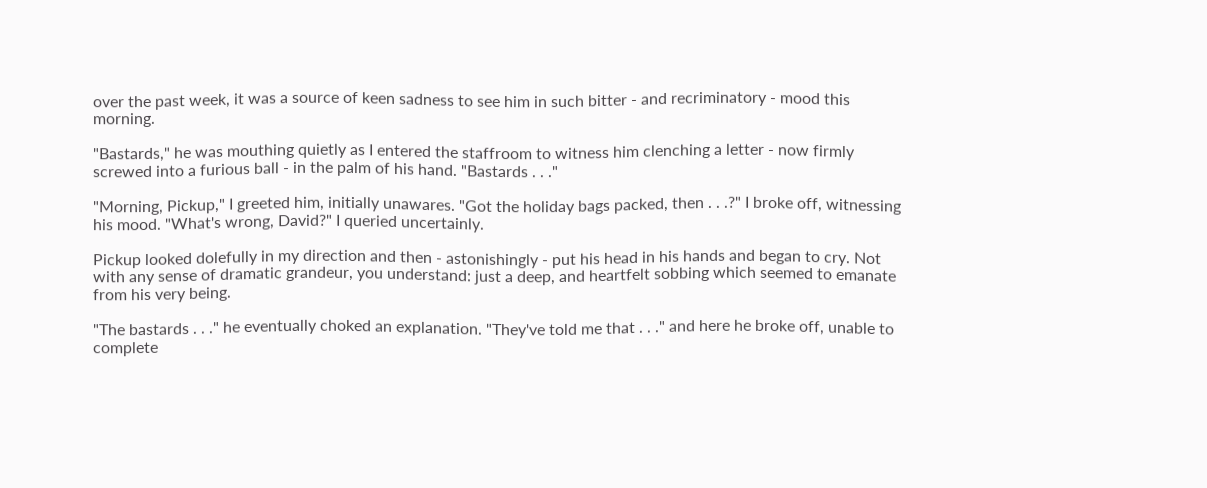over the past week, it was a source of keen sadness to see him in such bitter - and recriminatory - mood this morning.

"Bastards," he was mouthing quietly as I entered the staffroom to witness him clenching a letter - now firmly screwed into a furious ball - in the palm of his hand. "Bastards . . ."

"Morning, Pickup," I greeted him, initially unawares. "Got the holiday bags packed, then . . .?" I broke off, witnessing his mood. "What's wrong, David?" I queried uncertainly.

Pickup looked dolefully in my direction and then - astonishingly - put his head in his hands and began to cry. Not with any sense of dramatic grandeur, you understand: just a deep, and heartfelt sobbing which seemed to emanate from his very being.

"The bastards . . ." he eventually choked an explanation. "They've told me that . . ." and here he broke off, unable to complete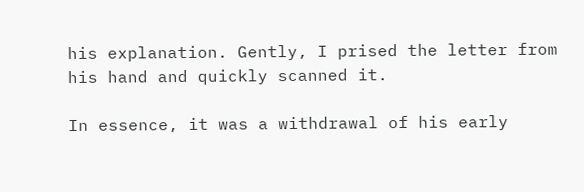his explanation. Gently, I prised the letter from his hand and quickly scanned it.

In essence, it was a withdrawal of his early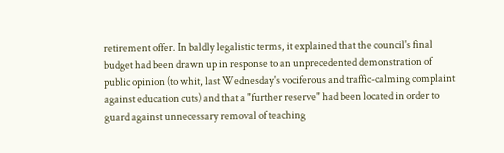retirement offer. In baldly legalistic terms, it explained that the council's final budget had been drawn up in response to an unprecedented demonstration of public opinion (to whit, last Wednesday's vociferous and traffic-calming complaint against education cuts) and that a "further reserve" had been located in order to guard against unnecessary removal of teaching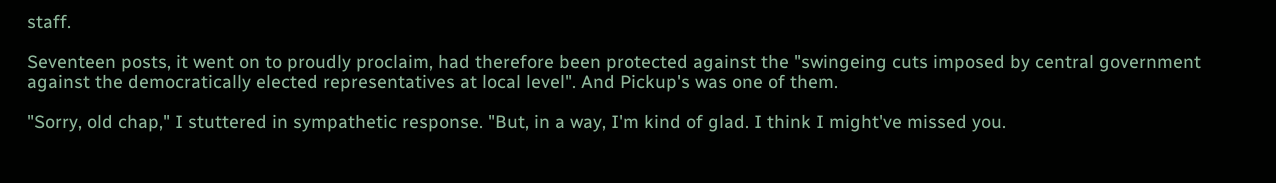staff.

Seventeen posts, it went on to proudly proclaim, had therefore been protected against the "swingeing cuts imposed by central government against the democratically elected representatives at local level". And Pickup's was one of them.

"Sorry, old chap," I stuttered in sympathetic response. "But, in a way, I'm kind of glad. I think I might've missed you.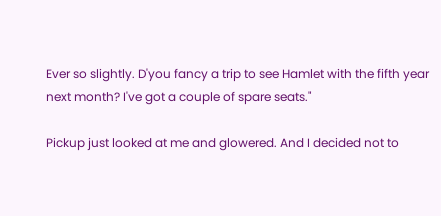Ever so slightly. D'you fancy a trip to see Hamlet with the fifth year next month? I've got a couple of spare seats."

Pickup just looked at me and glowered. And I decided not to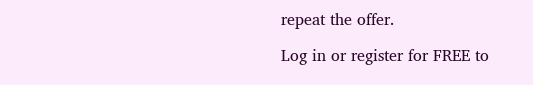repeat the offer.

Log in or register for FREE to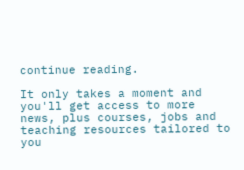continue reading.

It only takes a moment and you'll get access to more news, plus courses, jobs and teaching resources tailored to you